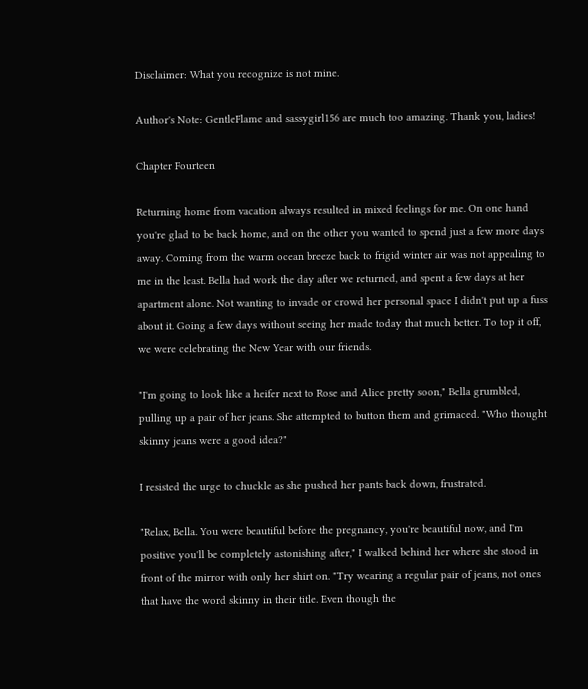Disclaimer: What you recognize is not mine.

Author's Note: GentleFlame and sassygirl156 are much too amazing. Thank you, ladies!

Chapter Fourteen

Returning home from vacation always resulted in mixed feelings for me. On one hand you're glad to be back home, and on the other you wanted to spend just a few more days away. Coming from the warm ocean breeze back to frigid winter air was not appealing to me in the least. Bella had work the day after we returned, and spent a few days at her apartment alone. Not wanting to invade or crowd her personal space I didn't put up a fuss about it. Going a few days without seeing her made today that much better. To top it off, we were celebrating the New Year with our friends.

"I'm going to look like a heifer next to Rose and Alice pretty soon," Bella grumbled, pulling up a pair of her jeans. She attempted to button them and grimaced. "Who thought skinny jeans were a good idea?"

I resisted the urge to chuckle as she pushed her pants back down, frustrated.

"Relax, Bella. You were beautiful before the pregnancy, you're beautiful now, and I'm positive you'll be completely astonishing after," I walked behind her where she stood in front of the mirror with only her shirt on. "Try wearing a regular pair of jeans, not ones that have the word skinny in their title. Even though the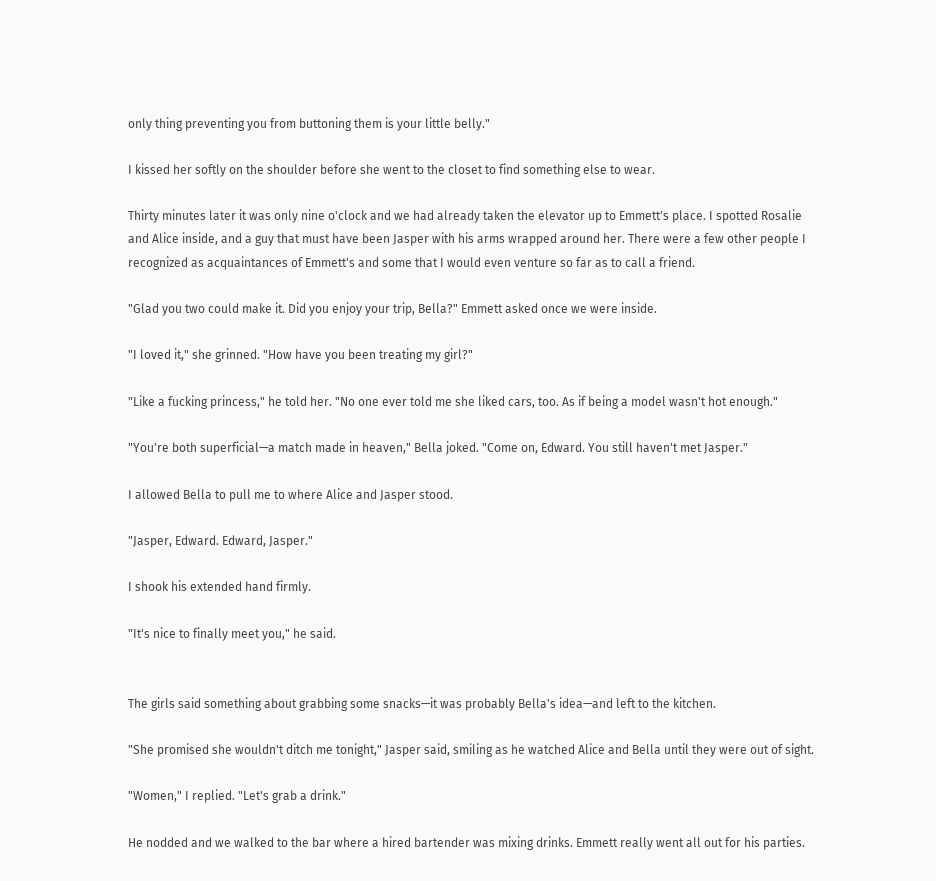only thing preventing you from buttoning them is your little belly."

I kissed her softly on the shoulder before she went to the closet to find something else to wear.

Thirty minutes later it was only nine o'clock and we had already taken the elevator up to Emmett's place. I spotted Rosalie and Alice inside, and a guy that must have been Jasper with his arms wrapped around her. There were a few other people I recognized as acquaintances of Emmett's and some that I would even venture so far as to call a friend.

"Glad you two could make it. Did you enjoy your trip, Bella?" Emmett asked once we were inside.

"I loved it," she grinned. "How have you been treating my girl?"

"Like a fucking princess," he told her. "No one ever told me she liked cars, too. As if being a model wasn't hot enough."

"You're both superficial—a match made in heaven," Bella joked. "Come on, Edward. You still haven't met Jasper."

I allowed Bella to pull me to where Alice and Jasper stood.

"Jasper, Edward. Edward, Jasper."

I shook his extended hand firmly.

"It's nice to finally meet you," he said.


The girls said something about grabbing some snacks—it was probably Bella's idea—and left to the kitchen.

"She promised she wouldn't ditch me tonight," Jasper said, smiling as he watched Alice and Bella until they were out of sight.

"Women," I replied. "Let's grab a drink."

He nodded and we walked to the bar where a hired bartender was mixing drinks. Emmett really went all out for his parties.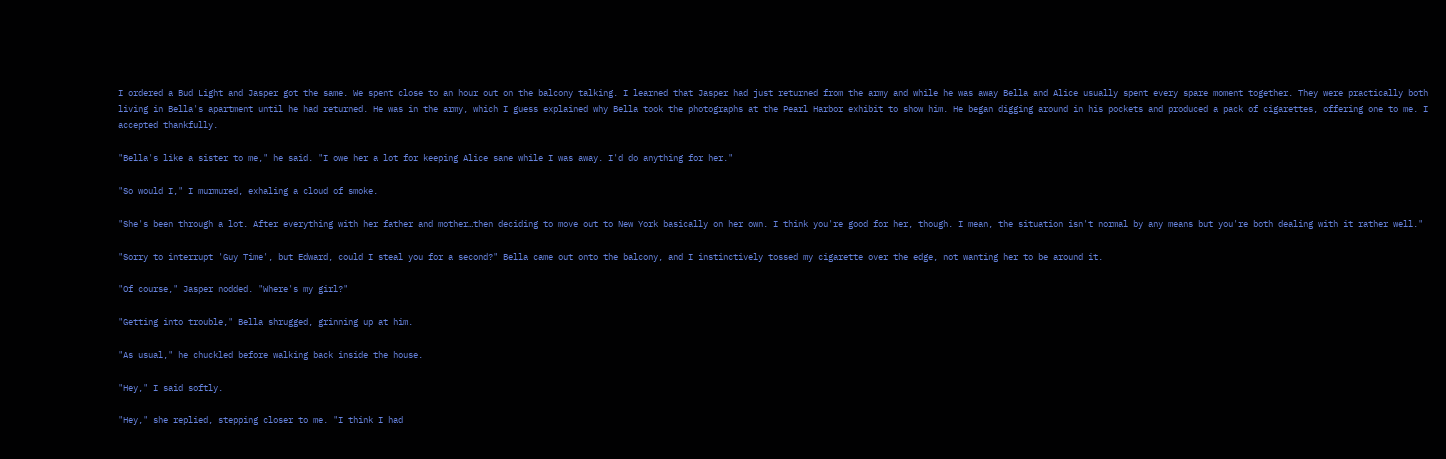I ordered a Bud Light and Jasper got the same. We spent close to an hour out on the balcony talking. I learned that Jasper had just returned from the army and while he was away Bella and Alice usually spent every spare moment together. They were practically both living in Bella's apartment until he had returned. He was in the army, which I guess explained why Bella took the photographs at the Pearl Harbor exhibit to show him. He began digging around in his pockets and produced a pack of cigarettes, offering one to me. I accepted thankfully.

"Bella's like a sister to me," he said. "I owe her a lot for keeping Alice sane while I was away. I'd do anything for her."

"So would I," I murmured, exhaling a cloud of smoke.

"She's been through a lot. After everything with her father and mother…then deciding to move out to New York basically on her own. I think you're good for her, though. I mean, the situation isn't normal by any means but you're both dealing with it rather well."

"Sorry to interrupt 'Guy Time', but Edward, could I steal you for a second?" Bella came out onto the balcony, and I instinctively tossed my cigarette over the edge, not wanting her to be around it.

"Of course," Jasper nodded. "Where's my girl?"

"Getting into trouble," Bella shrugged, grinning up at him.

"As usual," he chuckled before walking back inside the house.

"Hey," I said softly.

"Hey," she replied, stepping closer to me. "I think I had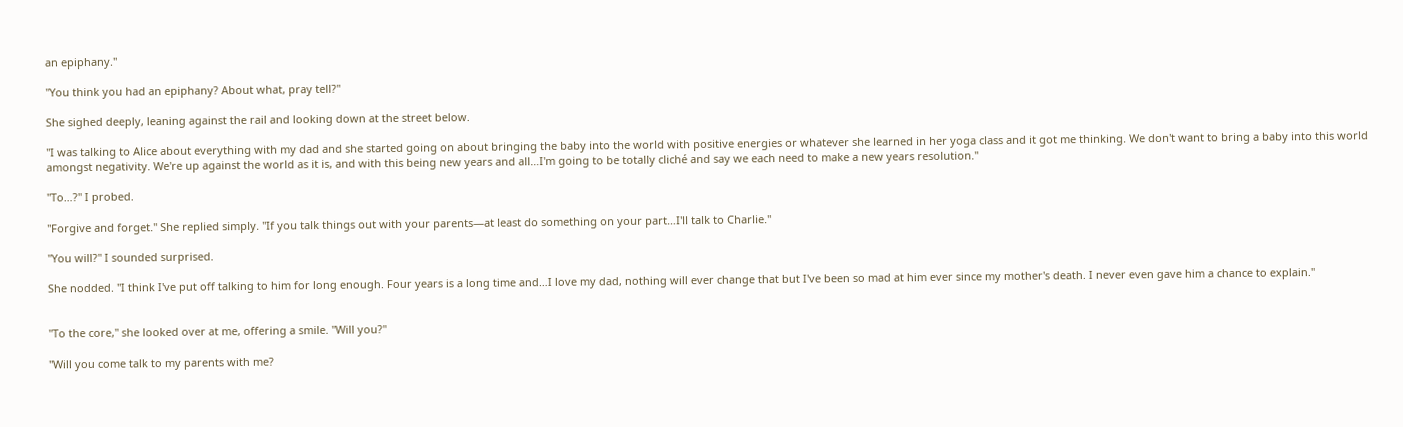an epiphany."

"You think you had an epiphany? About what, pray tell?"

She sighed deeply, leaning against the rail and looking down at the street below.

"I was talking to Alice about everything with my dad and she started going on about bringing the baby into the world with positive energies or whatever she learned in her yoga class and it got me thinking. We don't want to bring a baby into this world amongst negativity. We're up against the world as it is, and with this being new years and all…I'm going to be totally cliché and say we each need to make a new years resolution."

"To…?" I probed.

"Forgive and forget." She replied simply. "If you talk things out with your parents—at least do something on your part…I'll talk to Charlie."

"You will?" I sounded surprised.

She nodded. "I think I've put off talking to him for long enough. Four years is a long time and…I love my dad, nothing will ever change that but I've been so mad at him ever since my mother's death. I never even gave him a chance to explain."


"To the core," she looked over at me, offering a smile. "Will you?"

"Will you come talk to my parents with me?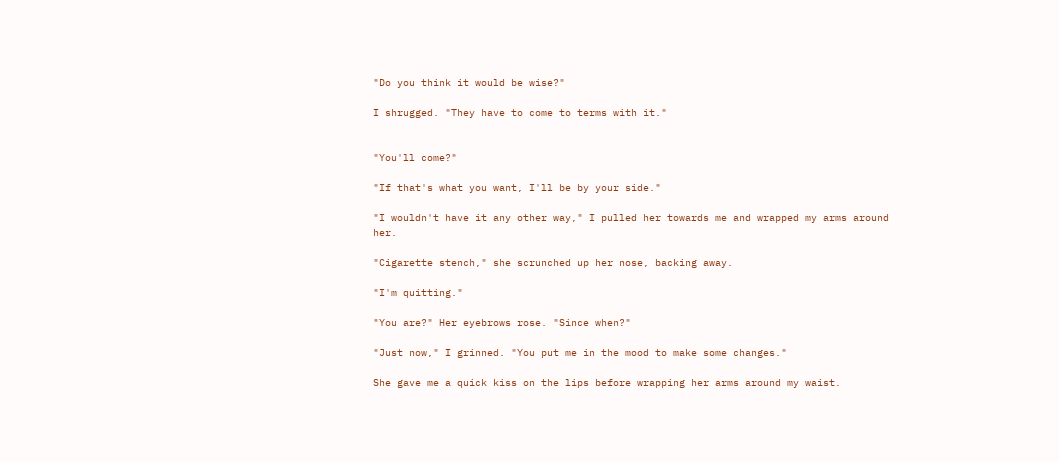"Do you think it would be wise?"

I shrugged. "They have to come to terms with it."


"You'll come?"

"If that's what you want, I'll be by your side."

"I wouldn't have it any other way," I pulled her towards me and wrapped my arms around her.

"Cigarette stench," she scrunched up her nose, backing away.

"I'm quitting."

"You are?" Her eyebrows rose. "Since when?"

"Just now," I grinned. "You put me in the mood to make some changes."

She gave me a quick kiss on the lips before wrapping her arms around my waist.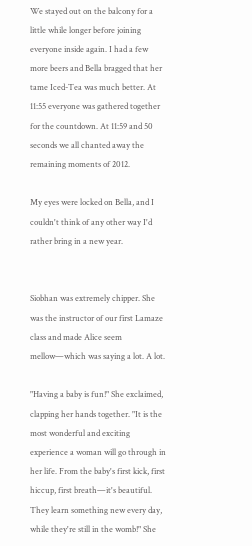We stayed out on the balcony for a little while longer before joining everyone inside again. I had a few more beers and Bella bragged that her tame Iced-Tea was much better. At 11:55 everyone was gathered together for the countdown. At 11:59 and 50 seconds we all chanted away the remaining moments of 2012.

My eyes were locked on Bella, and I couldn't think of any other way I'd rather bring in a new year.


Siobhan was extremely chipper. She was the instructor of our first Lamaze class and made Alice seem mellow—which was saying a lot. A lot.

"Having a baby is fun!" She exclaimed, clapping her hands together. "It is the most wonderful and exciting experience a woman will go through in her life. From the baby's first kick, first hiccup, first breath—it's beautiful. They learn something new every day, while they're still in the womb!" She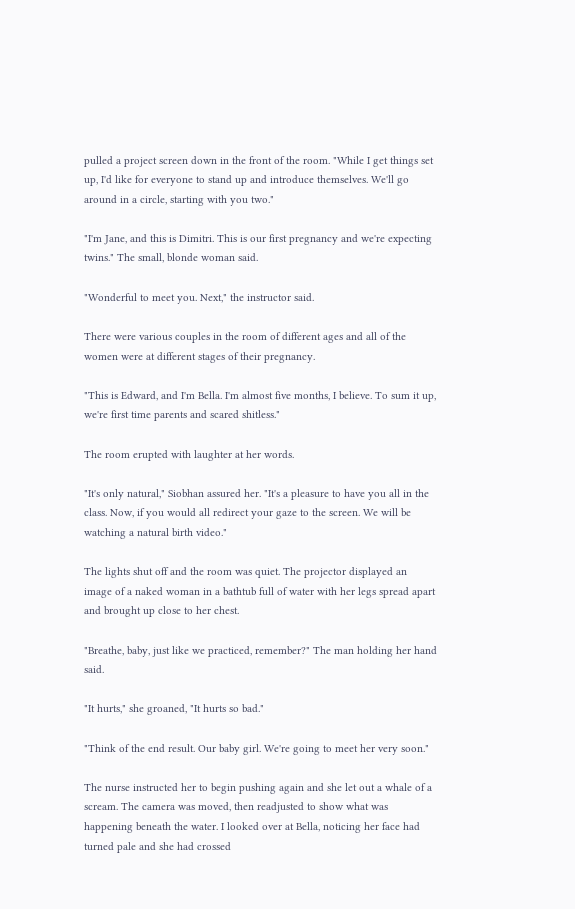pulled a project screen down in the front of the room. "While I get things set up, I'd like for everyone to stand up and introduce themselves. We'll go around in a circle, starting with you two."

"I'm Jane, and this is Dimitri. This is our first pregnancy and we're expecting twins." The small, blonde woman said.

"Wonderful to meet you. Next," the instructor said.

There were various couples in the room of different ages and all of the women were at different stages of their pregnancy.

"This is Edward, and I'm Bella. I'm almost five months, I believe. To sum it up, we're first time parents and scared shitless."

The room erupted with laughter at her words.

"It's only natural," Siobhan assured her. "It's a pleasure to have you all in the class. Now, if you would all redirect your gaze to the screen. We will be watching a natural birth video."

The lights shut off and the room was quiet. The projector displayed an image of a naked woman in a bathtub full of water with her legs spread apart and brought up close to her chest.

"Breathe, baby, just like we practiced, remember?" The man holding her hand said.

"It hurts," she groaned, "It hurts so bad."

"Think of the end result. Our baby girl. We're going to meet her very soon."

The nurse instructed her to begin pushing again and she let out a whale of a scream. The camera was moved, then readjusted to show what was happening beneath the water. I looked over at Bella, noticing her face had turned pale and she had crossed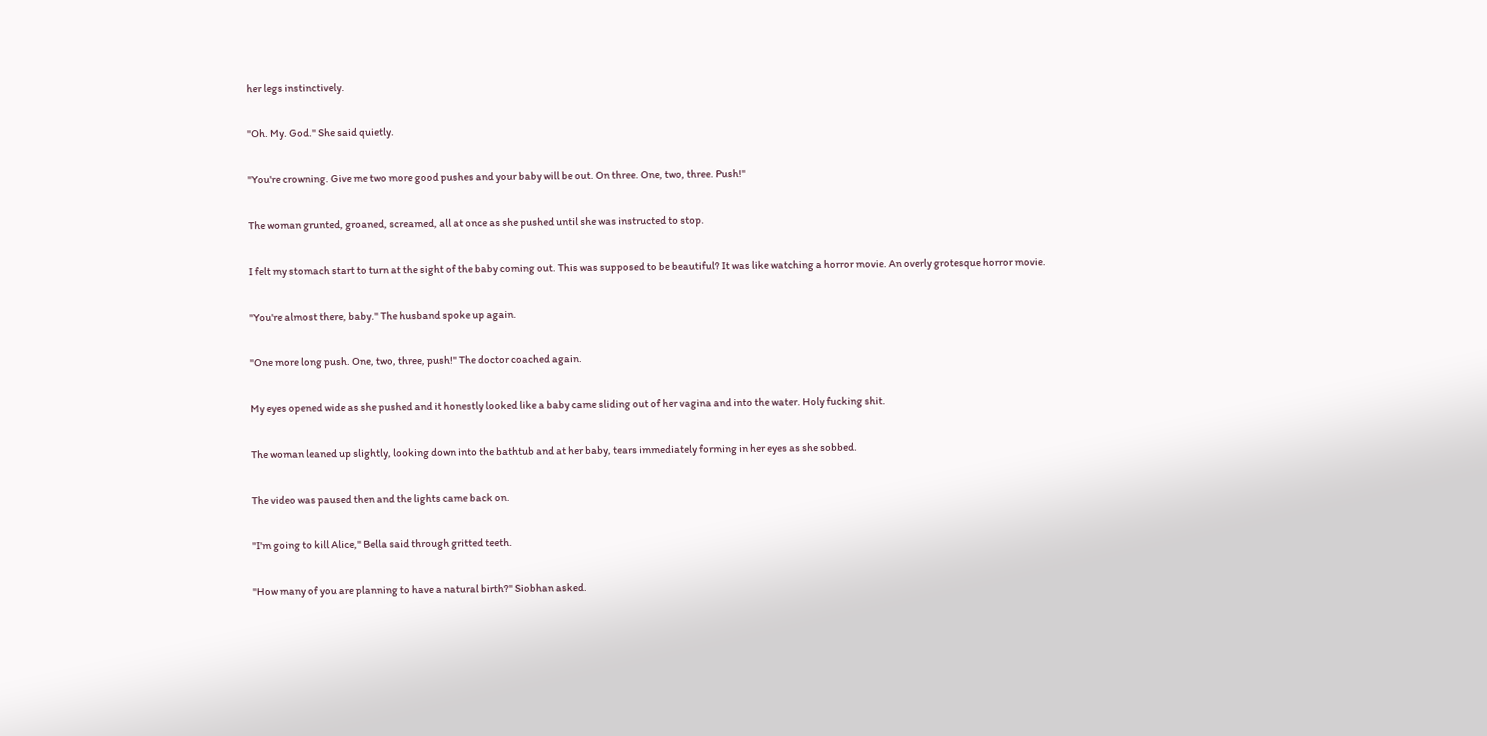her legs instinctively.

"Oh. My. God." She said quietly.

"You're crowning. Give me two more good pushes and your baby will be out. On three. One, two, three. Push!"

The woman grunted, groaned, screamed, all at once as she pushed until she was instructed to stop.

I felt my stomach start to turn at the sight of the baby coming out. This was supposed to be beautiful? It was like watching a horror movie. An overly grotesque horror movie.

"You're almost there, baby." The husband spoke up again.

"One more long push. One, two, three, push!" The doctor coached again.

My eyes opened wide as she pushed and it honestly looked like a baby came sliding out of her vagina and into the water. Holy fucking shit.

The woman leaned up slightly, looking down into the bathtub and at her baby, tears immediately forming in her eyes as she sobbed.

The video was paused then and the lights came back on.

"I'm going to kill Alice," Bella said through gritted teeth.

"How many of you are planning to have a natural birth?" Siobhan asked.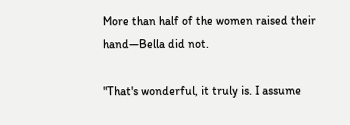More than half of the women raised their hand—Bella did not.

"That's wonderful, it truly is. I assume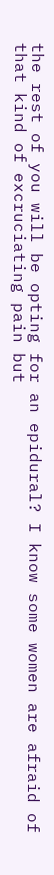the rest of you will be opting for an epidural? I know some women are afraid of that kind of excruciating pain but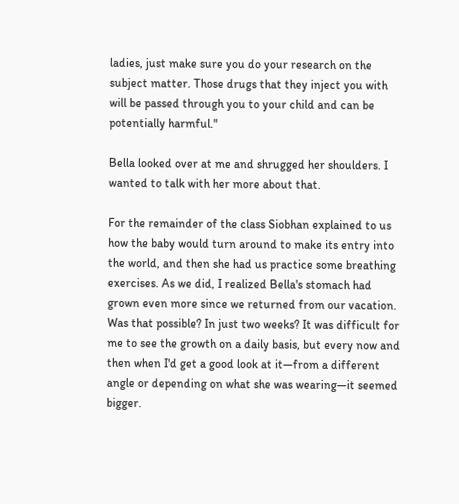ladies, just make sure you do your research on the subject matter. Those drugs that they inject you with will be passed through you to your child and can be potentially harmful."

Bella looked over at me and shrugged her shoulders. I wanted to talk with her more about that.

For the remainder of the class Siobhan explained to us how the baby would turn around to make its entry into the world, and then she had us practice some breathing exercises. As we did, I realized Bella's stomach had grown even more since we returned from our vacation. Was that possible? In just two weeks? It was difficult for me to see the growth on a daily basis, but every now and then when I'd get a good look at it—from a different angle or depending on what she was wearing—it seemed bigger.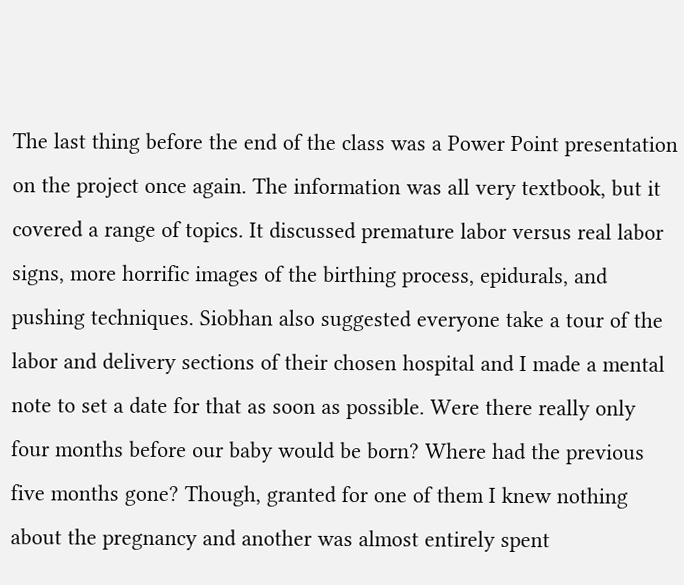The last thing before the end of the class was a Power Point presentation on the project once again. The information was all very textbook, but it covered a range of topics. It discussed premature labor versus real labor signs, more horrific images of the birthing process, epidurals, and pushing techniques. Siobhan also suggested everyone take a tour of the labor and delivery sections of their chosen hospital and I made a mental note to set a date for that as soon as possible. Were there really only four months before our baby would be born? Where had the previous five months gone? Though, granted for one of them I knew nothing about the pregnancy and another was almost entirely spent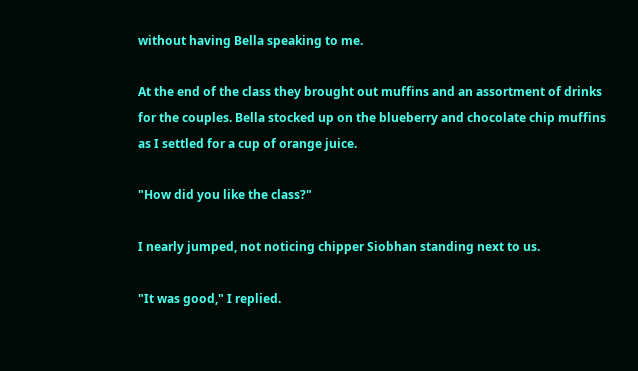without having Bella speaking to me.

At the end of the class they brought out muffins and an assortment of drinks for the couples. Bella stocked up on the blueberry and chocolate chip muffins as I settled for a cup of orange juice.

"How did you like the class?"

I nearly jumped, not noticing chipper Siobhan standing next to us.

"It was good," I replied.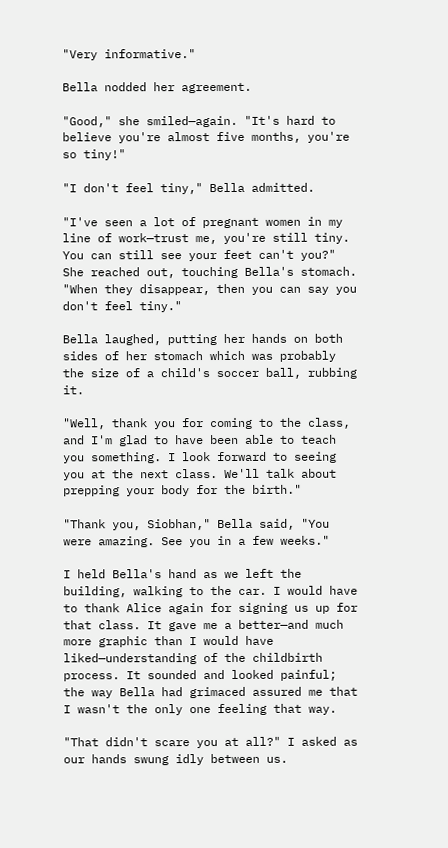"Very informative."

Bella nodded her agreement.

"Good," she smiled—again. "It's hard to believe you're almost five months, you're so tiny!"

"I don't feel tiny," Bella admitted.

"I've seen a lot of pregnant women in my line of work—trust me, you're still tiny. You can still see your feet can't you?" She reached out, touching Bella's stomach. "When they disappear, then you can say you don't feel tiny."

Bella laughed, putting her hands on both sides of her stomach which was probably the size of a child's soccer ball, rubbing it.

"Well, thank you for coming to the class, and I'm glad to have been able to teach you something. I look forward to seeing you at the next class. We'll talk about prepping your body for the birth."

"Thank you, Siobhan," Bella said, "You were amazing. See you in a few weeks."

I held Bella's hand as we left the building, walking to the car. I would have to thank Alice again for signing us up for that class. It gave me a better—and much more graphic than I would have liked—understanding of the childbirth process. It sounded and looked painful; the way Bella had grimaced assured me that I wasn't the only one feeling that way.

"That didn't scare you at all?" I asked as our hands swung idly between us.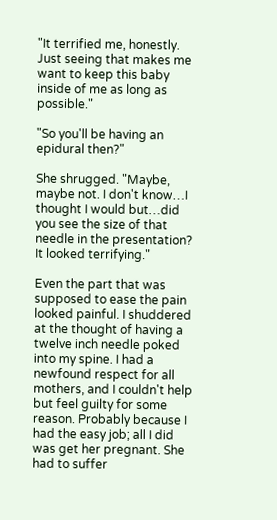"It terrified me, honestly. Just seeing that makes me want to keep this baby inside of me as long as possible."

"So you'll be having an epidural then?"

She shrugged. "Maybe, maybe not. I don't know…I thought I would but…did you see the size of that needle in the presentation? It looked terrifying."

Even the part that was supposed to ease the pain looked painful. I shuddered at the thought of having a twelve inch needle poked into my spine. I had a newfound respect for all mothers, and I couldn't help but feel guilty for some reason. Probably because I had the easy job; all I did was get her pregnant. She had to suffer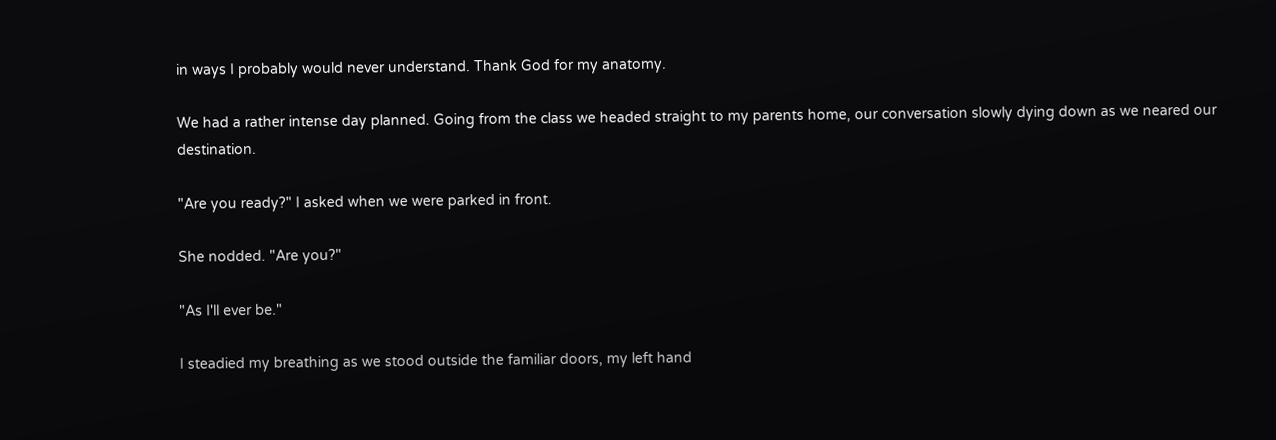in ways I probably would never understand. Thank God for my anatomy.

We had a rather intense day planned. Going from the class we headed straight to my parents home, our conversation slowly dying down as we neared our destination.

"Are you ready?" I asked when we were parked in front.

She nodded. "Are you?"

"As I'll ever be."

I steadied my breathing as we stood outside the familiar doors, my left hand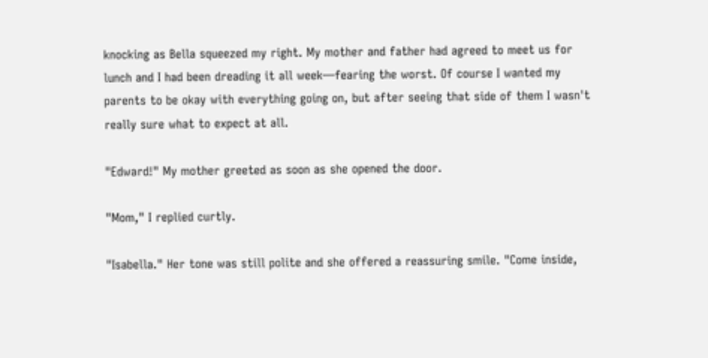knocking as Bella squeezed my right. My mother and father had agreed to meet us for lunch and I had been dreading it all week—fearing the worst. Of course I wanted my parents to be okay with everything going on, but after seeing that side of them I wasn't really sure what to expect at all.

"Edward!" My mother greeted as soon as she opened the door.

"Mom," I replied curtly.

"Isabella." Her tone was still polite and she offered a reassuring smile. "Come inside,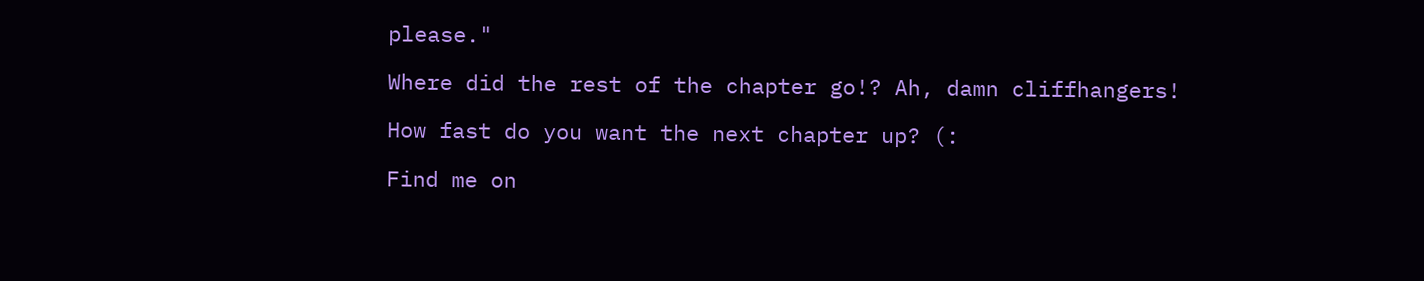please."

Where did the rest of the chapter go!? Ah, damn cliffhangers!

How fast do you want the next chapter up? (:

Find me on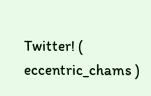Twitter! ( eccentric_chams )